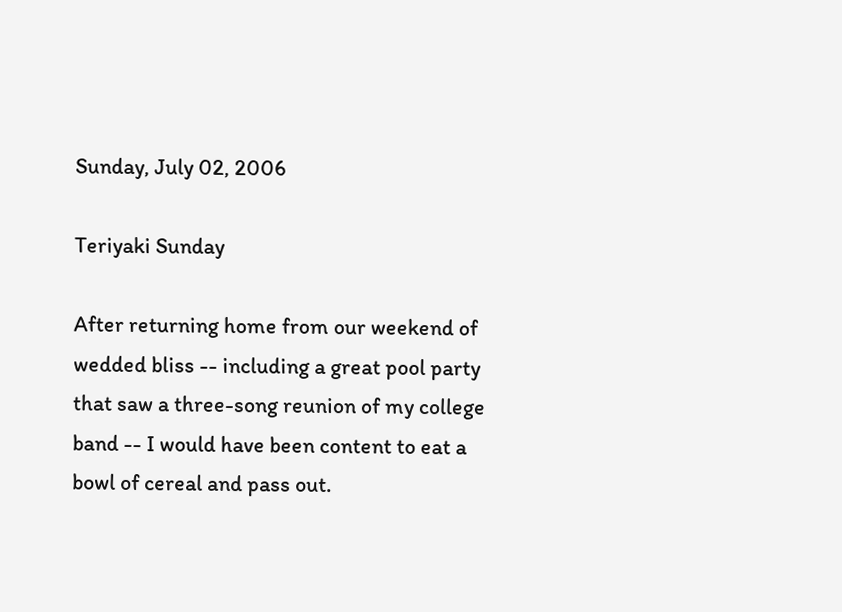Sunday, July 02, 2006

Teriyaki Sunday

After returning home from our weekend of wedded bliss -- including a great pool party that saw a three-song reunion of my college band -- I would have been content to eat a bowl of cereal and pass out.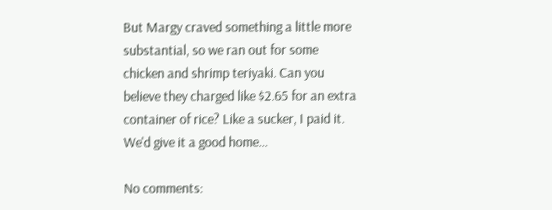But Margy craved something a little more substantial, so we ran out for some chicken and shrimp teriyaki. Can you believe they charged like $2.65 for an extra container of rice? Like a sucker, I paid it. We'd give it a good home...

No comments: